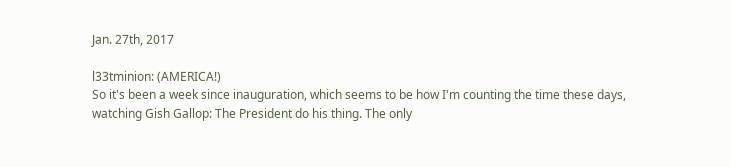Jan. 27th, 2017

l33tminion: (AMERICA!)
So it's been a week since inauguration, which seems to be how I'm counting the time these days, watching Gish Gallop: The President do his thing. The only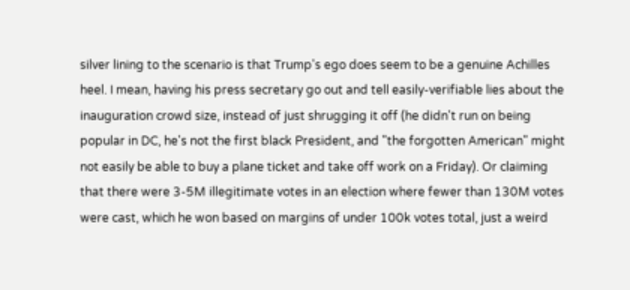silver lining to the scenario is that Trump's ego does seem to be a genuine Achilles heel. I mean, having his press secretary go out and tell easily-verifiable lies about the inauguration crowd size, instead of just shrugging it off (he didn't run on being popular in DC, he's not the first black President, and "the forgotten American" might not easily be able to buy a plane ticket and take off work on a Friday). Or claiming that there were 3-5M illegitimate votes in an election where fewer than 130M votes were cast, which he won based on margins of under 100k votes total, just a weird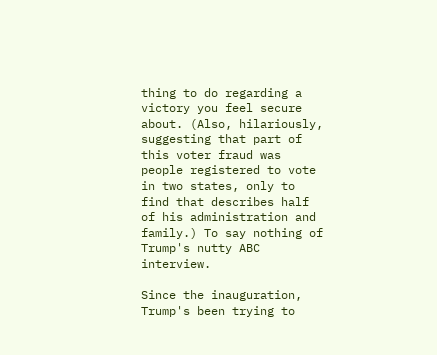thing to do regarding a victory you feel secure about. (Also, hilariously, suggesting that part of this voter fraud was people registered to vote in two states, only to find that describes half of his administration and family.) To say nothing of Trump's nutty ABC interview.

Since the inauguration, Trump's been trying to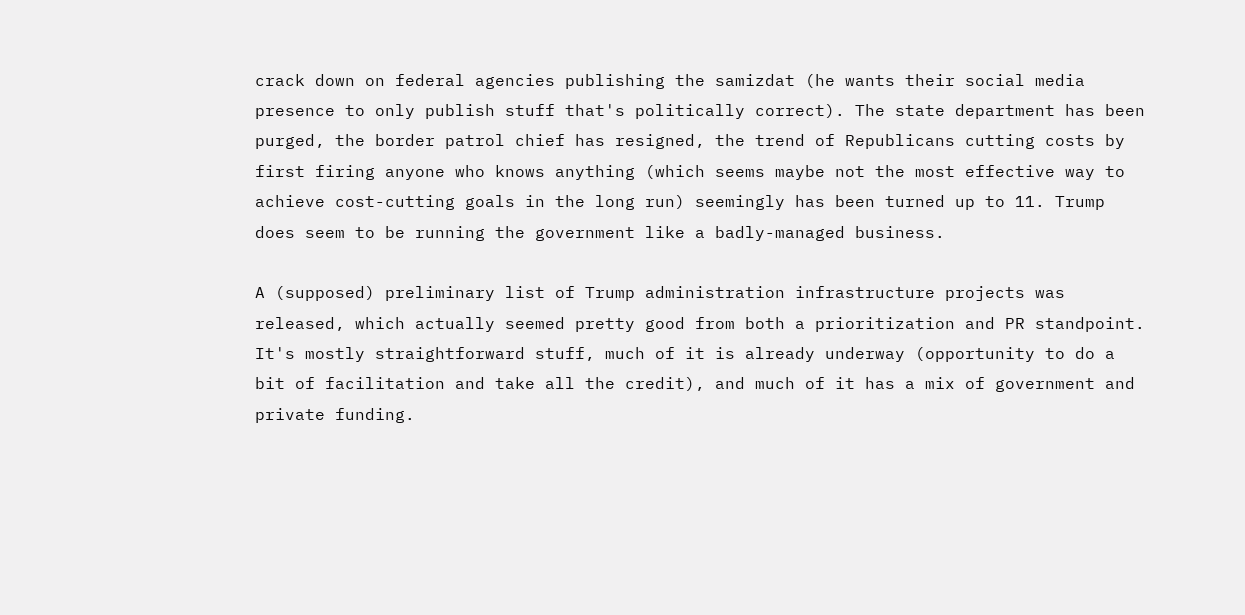crack down on federal agencies publishing the samizdat (he wants their social media presence to only publish stuff that's politically correct). The state department has been purged, the border patrol chief has resigned, the trend of Republicans cutting costs by first firing anyone who knows anything (which seems maybe not the most effective way to achieve cost-cutting goals in the long run) seemingly has been turned up to 11. Trump does seem to be running the government like a badly-managed business.

A (supposed) preliminary list of Trump administration infrastructure projects was released, which actually seemed pretty good from both a prioritization and PR standpoint. It's mostly straightforward stuff, much of it is already underway (opportunity to do a bit of facilitation and take all the credit), and much of it has a mix of government and private funding.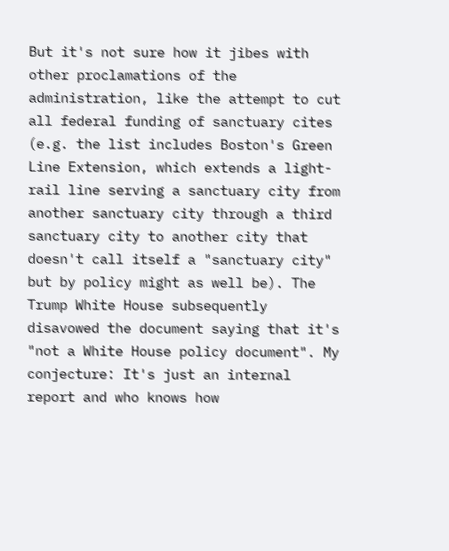But it's not sure how it jibes with other proclamations of the administration, like the attempt to cut all federal funding of sanctuary cites (e.g. the list includes Boston's Green Line Extension, which extends a light-rail line serving a sanctuary city from another sanctuary city through a third sanctuary city to another city that doesn't call itself a "sanctuary city" but by policy might as well be). The Trump White House subsequently disavowed the document saying that it's "not a White House policy document". My conjecture: It's just an internal report and who knows how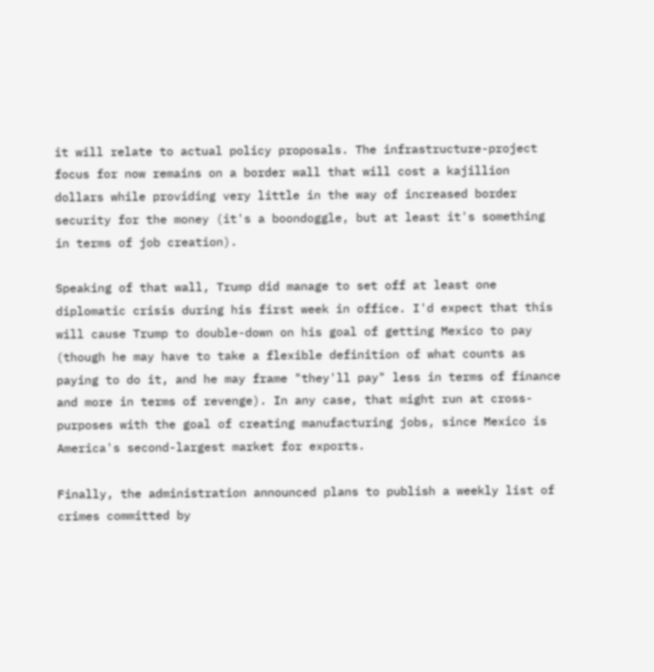it will relate to actual policy proposals. The infrastructure-project focus for now remains on a border wall that will cost a kajillion dollars while providing very little in the way of increased border security for the money (it's a boondoggle, but at least it's something in terms of job creation).

Speaking of that wall, Trump did manage to set off at least one diplomatic crisis during his first week in office. I'd expect that this will cause Trump to double-down on his goal of getting Mexico to pay (though he may have to take a flexible definition of what counts as paying to do it, and he may frame "they'll pay" less in terms of finance and more in terms of revenge). In any case, that might run at cross-purposes with the goal of creating manufacturing jobs, since Mexico is America's second-largest market for exports.

Finally, the administration announced plans to publish a weekly list of crimes committed by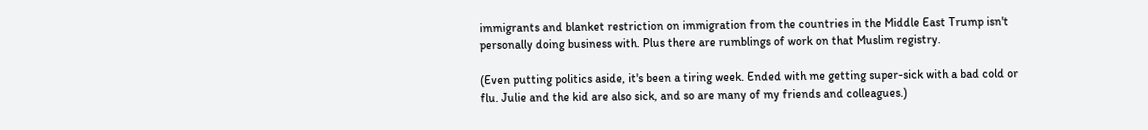immigrants and blanket restriction on immigration from the countries in the Middle East Trump isn't personally doing business with. Plus there are rumblings of work on that Muslim registry.

(Even putting politics aside, it's been a tiring week. Ended with me getting super-sick with a bad cold or flu. Julie and the kid are also sick, and so are many of my friends and colleagues.)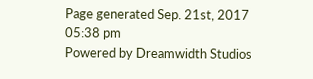Page generated Sep. 21st, 2017 05:38 pm
Powered by Dreamwidth Studios